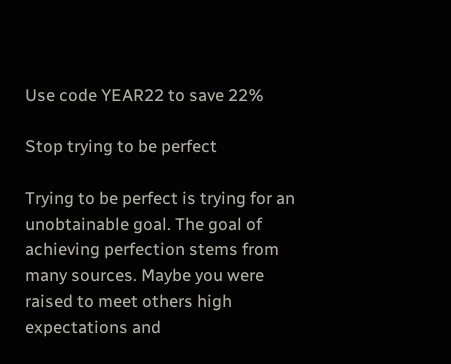Use code YEAR22 to save 22%

Stop trying to be perfect

Trying to be perfect is trying for an unobtainable goal. The goal of achieving perfection stems from many sources. Maybe you were raised to meet others high expectations and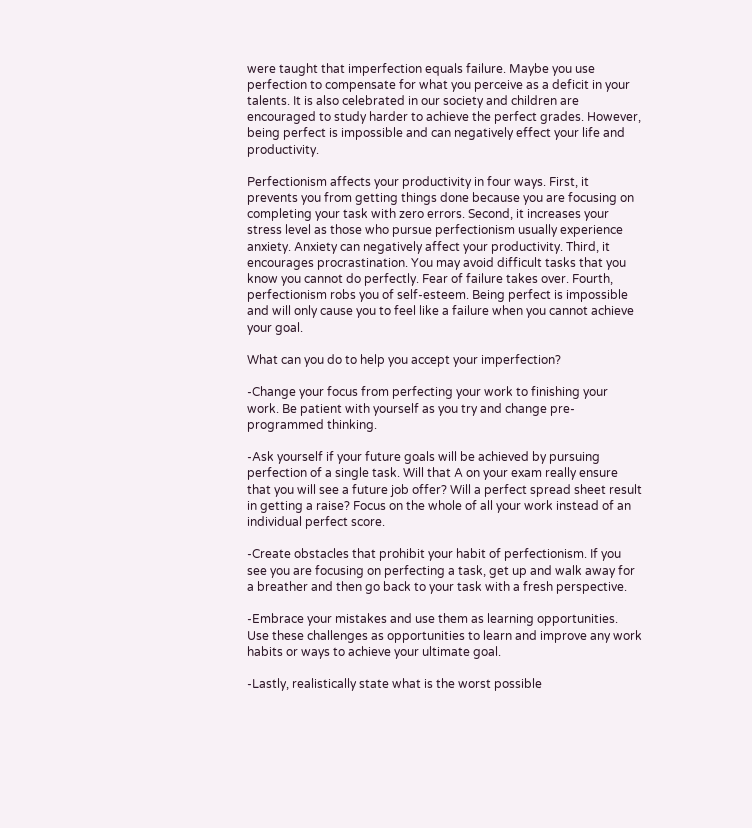were taught that imperfection equals failure. Maybe you use perfection to compensate for what you perceive as a deficit in your talents. It is also celebrated in our society and children are encouraged to study harder to achieve the perfect grades. However, being perfect is impossible and can negatively effect your life and productivity.

Perfectionism affects your productivity in four ways. First, it prevents you from getting things done because you are focusing on completing your task with zero errors. Second, it increases your stress level as those who pursue perfectionism usually experience anxiety. Anxiety can negatively affect your productivity. Third, it encourages procrastination. You may avoid difficult tasks that you know you cannot do perfectly. Fear of failure takes over. Fourth, perfectionism robs you of self-esteem. Being perfect is impossible and will only cause you to feel like a failure when you cannot achieve your goal.

What can you do to help you accept your imperfection?

-Change your focus from perfecting your work to finishing your work. Be patient with yourself as you try and change pre-programmed thinking.

-Ask yourself if your future goals will be achieved by pursuing perfection of a single task. Will that A on your exam really ensure that you will see a future job offer? Will a perfect spread sheet result in getting a raise? Focus on the whole of all your work instead of an individual perfect score.

-Create obstacles that prohibit your habit of perfectionism. If you see you are focusing on perfecting a task, get up and walk away for a breather and then go back to your task with a fresh perspective.

-Embrace your mistakes and use them as learning opportunities. Use these challenges as opportunities to learn and improve any work habits or ways to achieve your ultimate goal.

-Lastly, realistically state what is the worst possible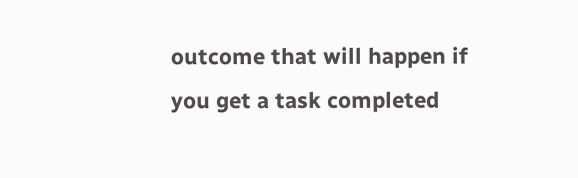outcome that will happen if you get a task completed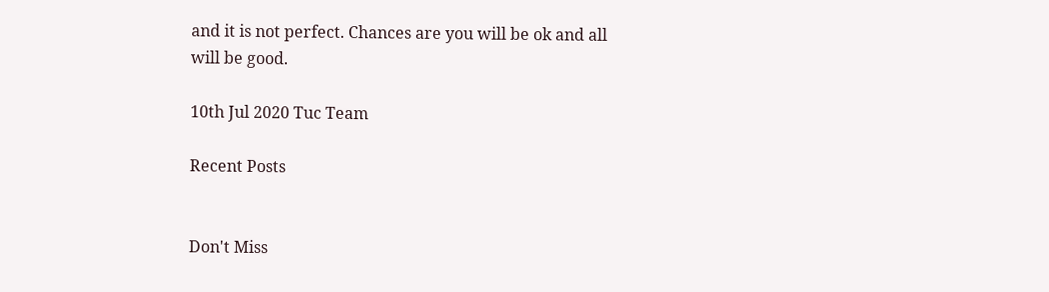and it is not perfect. Chances are you will be ok and all will be good.

10th Jul 2020 Tuc Team

Recent Posts


Don't Miss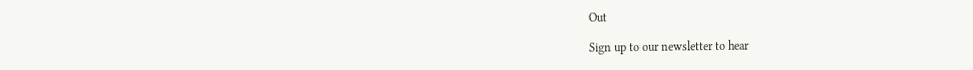Out

Sign up to our newsletter to hear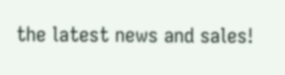the latest news and sales!